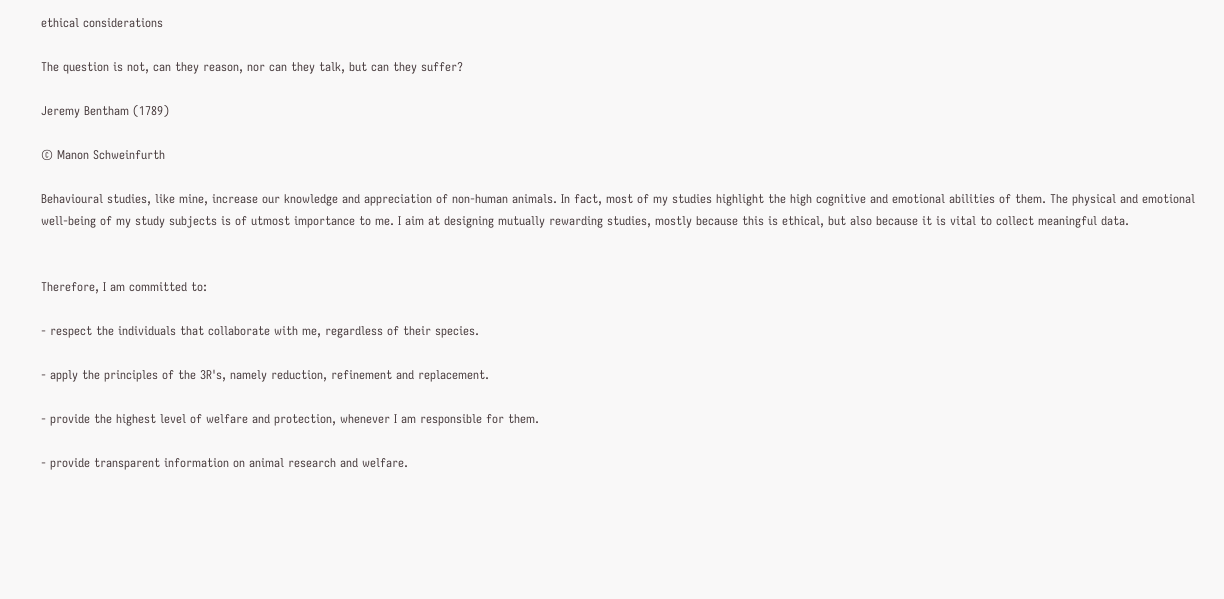ethical considerations

The question is not, can they reason, nor can they talk, but can they suffer?

Jeremy Bentham (1789)

© Manon Schweinfurth

Behavioural studies, like mine, increase our knowledge and appreciation of non-human animals. In fact, most of my studies highlight the high cognitive and emotional abilities of them. The physical and emotional well-being of my study subjects is of utmost importance to me. I aim at designing mutually rewarding studies, mostly because this is ethical, but also because it is vital to collect meaningful data.


Therefore, I am committed to:

- respect the individuals that collaborate with me, regardless of their species.

- apply the principles of the 3R's, namely reduction, refinement and replacement.

- provide the highest level of welfare and protection, whenever I am responsible for them.

- provide transparent information on animal research and welfare.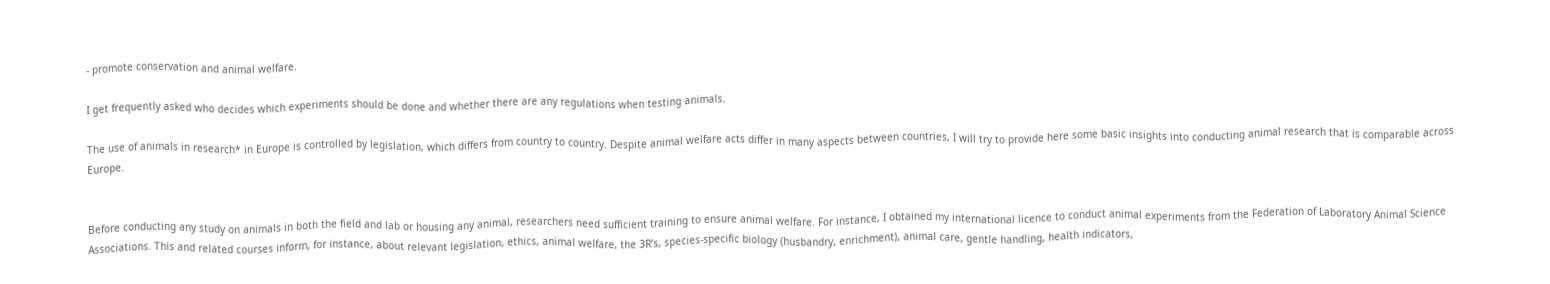- promote conservation and animal welfare.

I get frequently asked who decides which experiments should be done and whether there are any regulations when testing animals.

The use of animals in research* in Europe is controlled by legislation, which differs from country to country. Despite animal welfare acts differ in many aspects between countries, I will try to provide here some basic insights into conducting animal research that is comparable across Europe.


Before conducting any study on animals in both the field and lab or housing any animal, researchers need sufficient training to ensure animal welfare. For instance, I obtained my international licence to conduct animal experiments from the Federation of Laboratory Animal Science Associations. This and related courses inform, for instance, about relevant legislation, ethics, animal welfare, the 3R’s, species-specific biology (husbandry, enrichment), animal care, gentle handling, health indicators,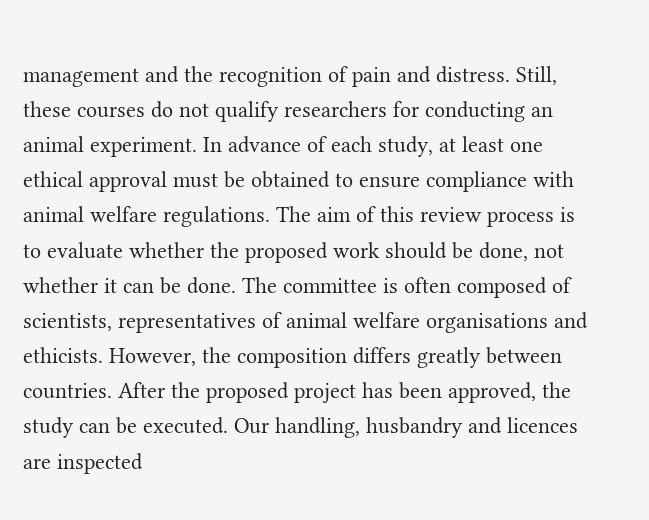management and the recognition of pain and distress. Still, these courses do not qualify researchers for conducting an animal experiment. In advance of each study, at least one ethical approval must be obtained to ensure compliance with animal welfare regulations. The aim of this review process is to evaluate whether the proposed work should be done, not whether it can be done. The committee is often composed of scientists, representatives of animal welfare organisations and ethicists. However, the composition differs greatly between countries. After the proposed project has been approved, the study can be executed. Our handling, husbandry and licences are inspected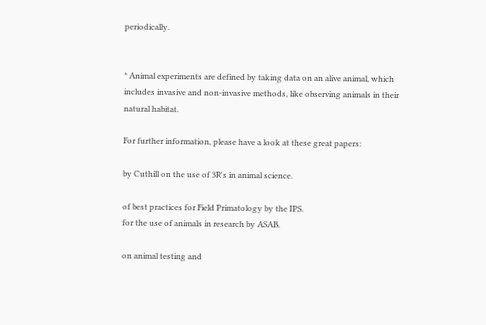periodically.


* Animal experiments are defined by taking data on an alive animal, which includes invasive and non-invasive methods, like observing animals in their natural habitat.

For further information, please have a look at these great papers:

by Cuthill on the use of 3R's in animal science.

of best practices for Field Primatology by the IPS.
for the use of animals in research by ASAB.

on animal testing and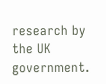research by the UK government.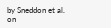by Sneddon et al. on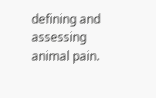defining and assessing animal pain.